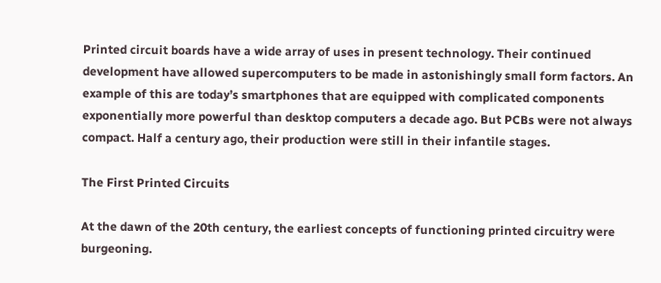Printed circuit boards have a wide array of uses in present technology. Their continued development have allowed supercomputers to be made in astonishingly small form factors. An example of this are today’s smartphones that are equipped with complicated components exponentially more powerful than desktop computers a decade ago. But PCBs were not always compact. Half a century ago, their production were still in their infantile stages.

The First Printed Circuits

At the dawn of the 20th century, the earliest concepts of functioning printed circuitry were burgeoning.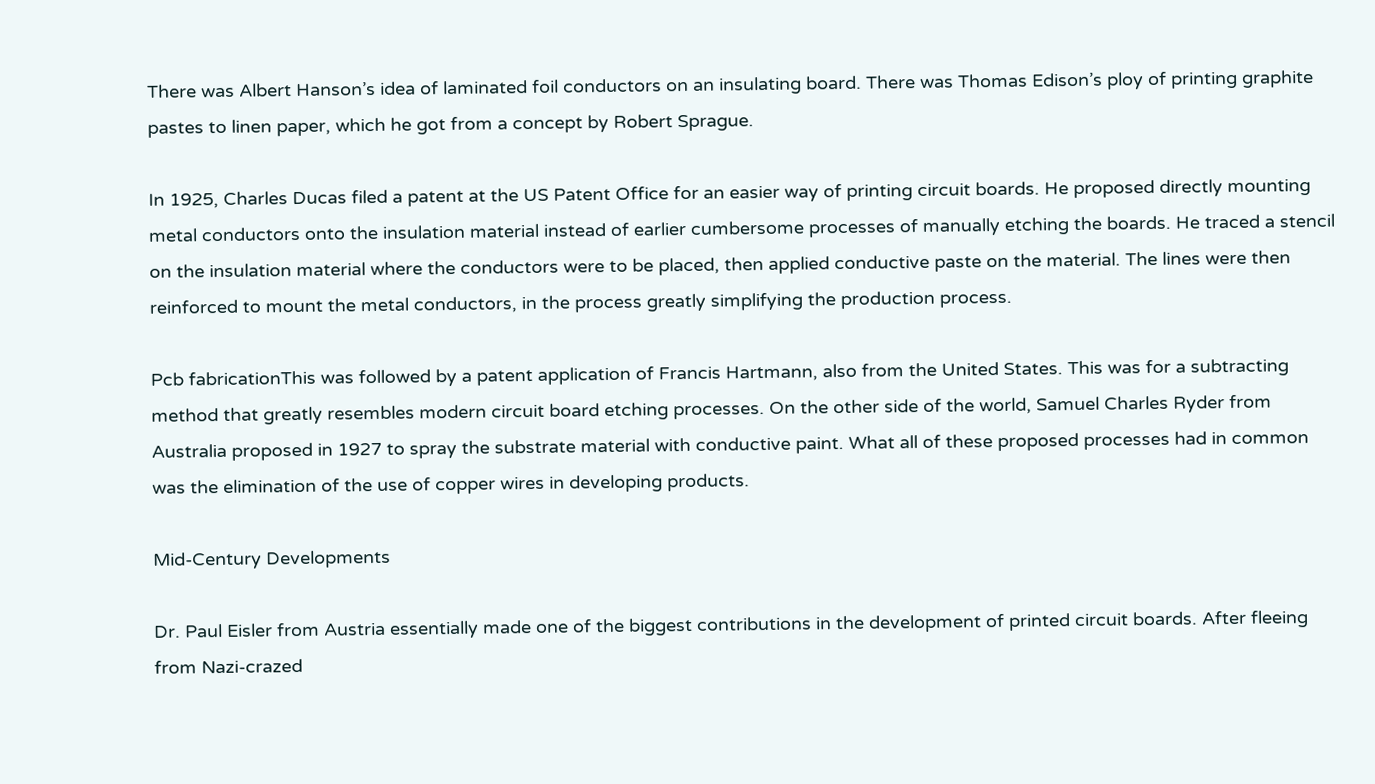There was Albert Hanson’s idea of laminated foil conductors on an insulating board. There was Thomas Edison’s ploy of printing graphite pastes to linen paper, which he got from a concept by Robert Sprague.

In 1925, Charles Ducas filed a patent at the US Patent Office for an easier way of printing circuit boards. He proposed directly mounting metal conductors onto the insulation material instead of earlier cumbersome processes of manually etching the boards. He traced a stencil on the insulation material where the conductors were to be placed, then applied conductive paste on the material. The lines were then reinforced to mount the metal conductors, in the process greatly simplifying the production process.

Pcb fabricationThis was followed by a patent application of Francis Hartmann, also from the United States. This was for a subtracting method that greatly resembles modern circuit board etching processes. On the other side of the world, Samuel Charles Ryder from Australia proposed in 1927 to spray the substrate material with conductive paint. What all of these proposed processes had in common was the elimination of the use of copper wires in developing products.

Mid-Century Developments

Dr. Paul Eisler from Austria essentially made one of the biggest contributions in the development of printed circuit boards. After fleeing from Nazi-crazed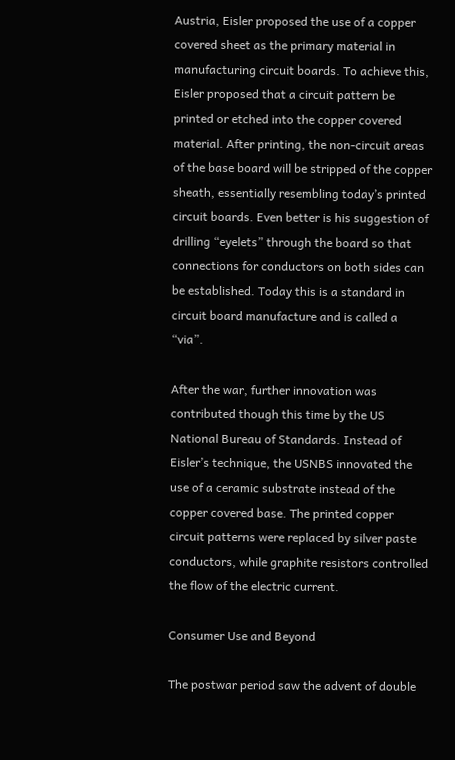Austria, Eisler proposed the use of a copper covered sheet as the primary material in manufacturing circuit boards. To achieve this, Eisler proposed that a circuit pattern be printed or etched into the copper covered material. After printing, the non-circuit areas of the base board will be stripped of the copper sheath, essentially resembling today’s printed circuit boards. Even better is his suggestion of drilling “eyelets” through the board so that connections for conductors on both sides can be established. Today this is a standard in circuit board manufacture and is called a “via”.

After the war, further innovation was contributed though this time by the US National Bureau of Standards. Instead of Eisler’s technique, the USNBS innovated the use of a ceramic substrate instead of the copper covered base. The printed copper circuit patterns were replaced by silver paste conductors, while graphite resistors controlled the flow of the electric current.

Consumer Use and Beyond

The postwar period saw the advent of double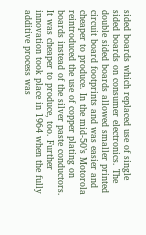sided boards which replaced use of single sided boards on consumer electronics. The double sided boards allowed smaller printed circuit board footprints and was easier and cheaper to produce. In the mid-50’s Motorola reintroduced the use of copper plating on boards instead of the silver paste conductors. It was cheaper to produce, too. Further innovation took place in 1964 when the fully additive process was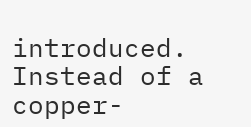introduced. Instead of a copper-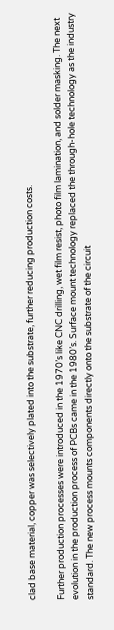clad base material, copper was selectively plated into the substrate, further reducing production costs.

Further production processes were introduced in the 1970’s like CNC drilling, wet film resist, photo film lamination, and solder masking. The next evolution in the production process of PCBs came in the 1980’s. Surface mount technology replaced the through-hole technology as the industry standard. The new process mounts components directly onto the substrate of the circuit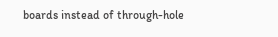boards instead of through-hole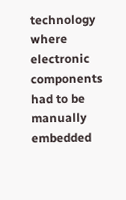technology where electronic components had to be manually embedded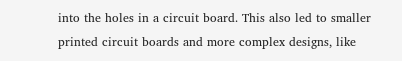into the holes in a circuit board. This also led to smaller printed circuit boards and more complex designs, like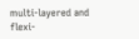multi-layered and flexi-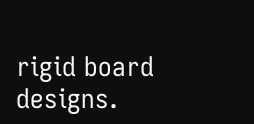rigid board designs.